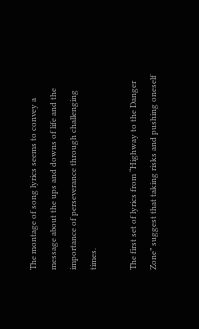The montage of song lyrics seems to convey a message about the ups and downs of life and the importance of perseverance through challenging times.

The first set of lyrics from “Highway to the Danger Zone” suggest that taking risks and pushing oneself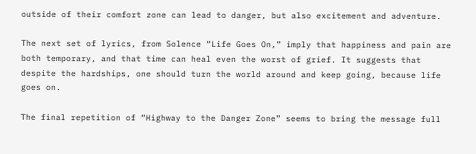outside of their comfort zone can lead to danger, but also excitement and adventure.

The next set of lyrics, from Solence “Life Goes On,” imply that happiness and pain are both temporary, and that time can heal even the worst of grief. It suggests that despite the hardships, one should turn the world around and keep going, because life goes on.

The final repetition of “Highway to the Danger Zone” seems to bring the message full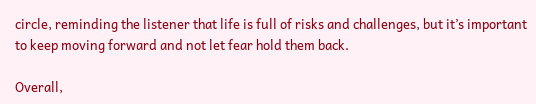circle, reminding the listener that life is full of risks and challenges, but it’s important to keep moving forward and not let fear hold them back.

Overall,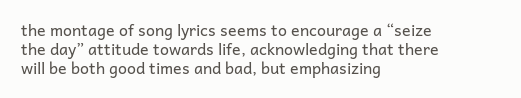the montage of song lyrics seems to encourage a “seize the day” attitude towards life, acknowledging that there will be both good times and bad, but emphasizing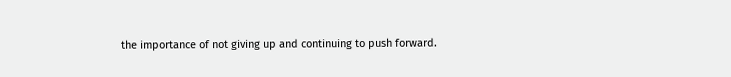the importance of not giving up and continuing to push forward.